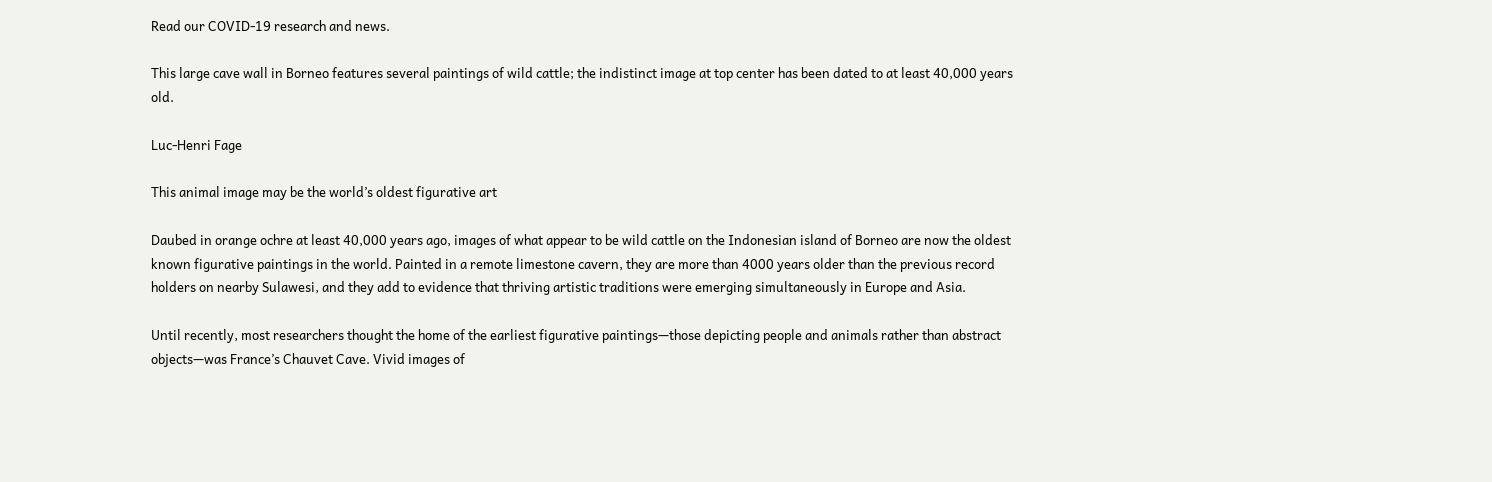Read our COVID-19 research and news.

This large cave wall in Borneo features several paintings of wild cattle; the indistinct image at top center has been dated to at least 40,000 years old.

Luc-Henri Fage

This animal image may be the world’s oldest figurative art

Daubed in orange ochre at least 40,000 years ago, images of what appear to be wild cattle on the Indonesian island of Borneo are now the oldest known figurative paintings in the world. Painted in a remote limestone cavern, they are more than 4000 years older than the previous record holders on nearby Sulawesi, and they add to evidence that thriving artistic traditions were emerging simultaneously in Europe and Asia.

Until recently, most researchers thought the home of the earliest figurative paintings—those depicting people and animals rather than abstract objects—was France’s Chauvet Cave. Vivid images of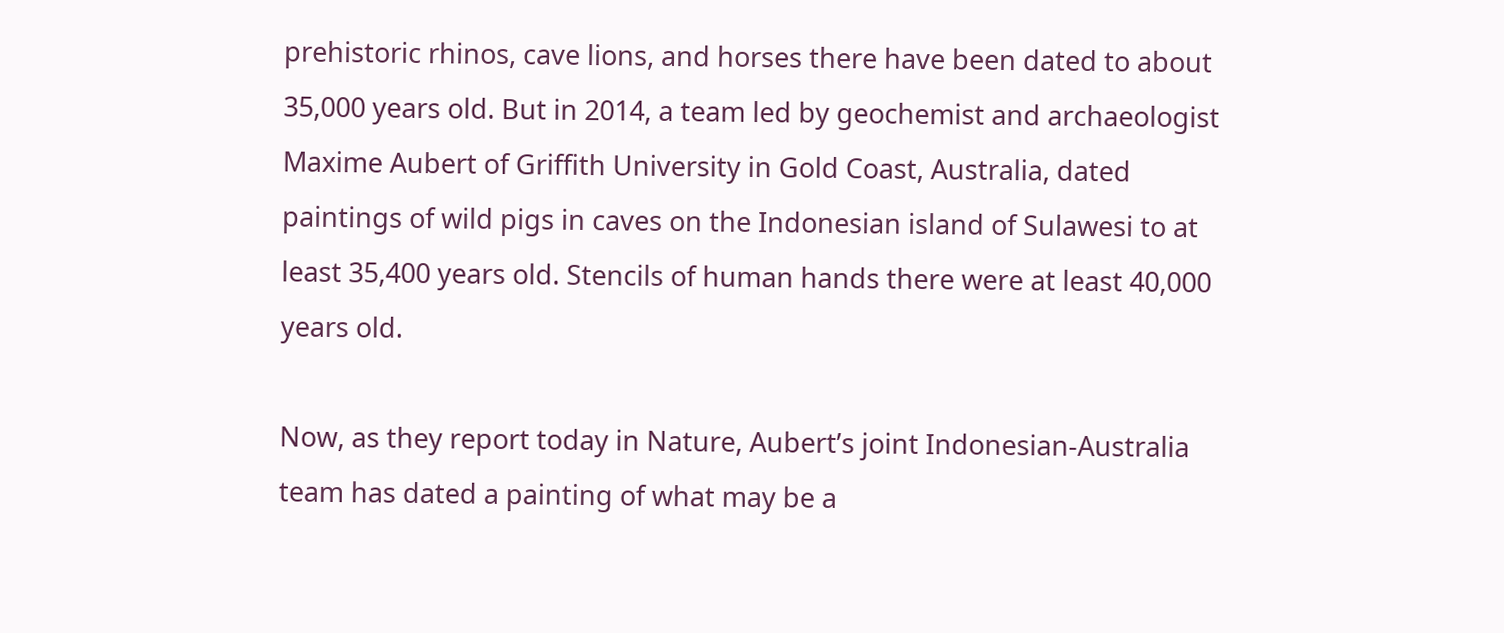prehistoric rhinos, cave lions, and horses there have been dated to about 35,000 years old. But in 2014, a team led by geochemist and archaeologist Maxime Aubert of Griffith University in Gold Coast, Australia, dated paintings of wild pigs in caves on the Indonesian island of Sulawesi to at least 35,400 years old. Stencils of human hands there were at least 40,000 years old.

Now, as they report today in Nature, Aubert’s joint Indonesian-Australia team has dated a painting of what may be a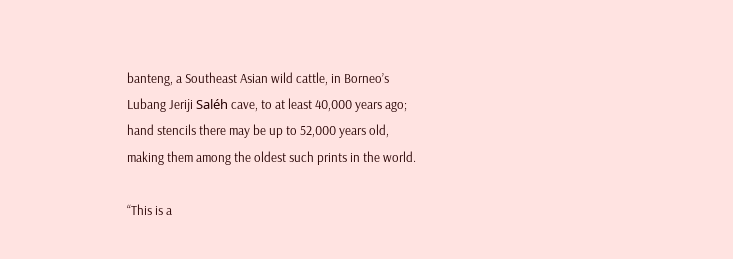banteng, a Southeast Asian wild cattle, in Borneo’s Lubang Jeriji Saléh cave, to at least 40,000 years ago; hand stencils there may be up to 52,000 years old, making them among the oldest such prints in the world.

“This is a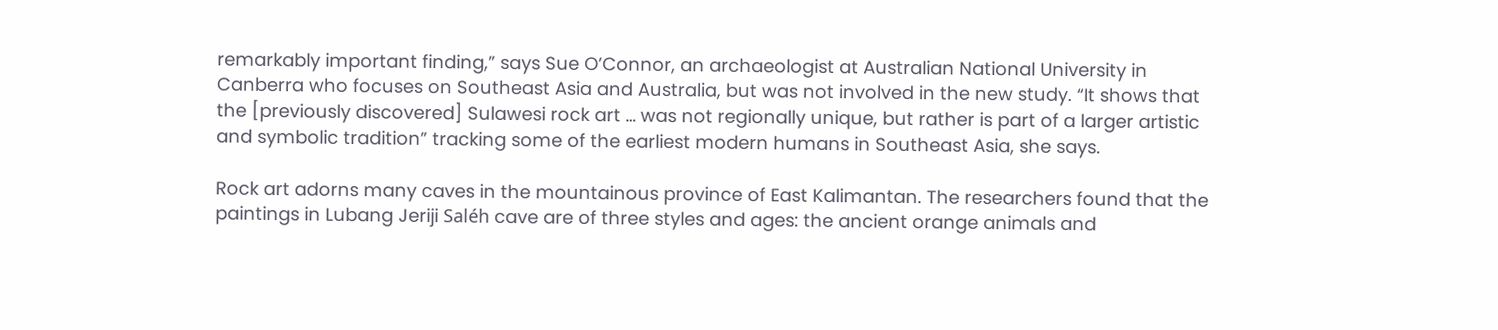remarkably important finding,” says Sue O’Connor, an archaeologist at Australian National University in Canberra who focuses on Southeast Asia and Australia, but was not involved in the new study. “It shows that the [previously discovered] Sulawesi rock art … was not regionally unique, but rather is part of a larger artistic and symbolic tradition” tracking some of the earliest modern humans in Southeast Asia, she says.

Rock art adorns many caves in the mountainous province of East Kalimantan. The researchers found that the paintings in Lubang Jeriji Saléh cave are of three styles and ages: the ancient orange animals and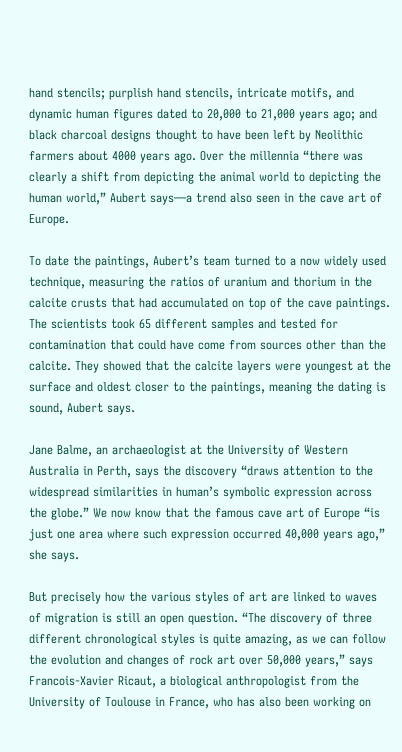hand stencils; purplish hand stencils, intricate motifs, and dynamic human figures dated to 20,000 to 21,000 years ago; and black charcoal designs thought to have been left by Neolithic farmers about 4000 years ago. Over the millennia “there was clearly a shift from depicting the animal world to depicting the human world,” Aubert says—a trend also seen in the cave art of Europe.

To date the paintings, Aubert’s team turned to a now widely used technique, measuring the ratios of uranium and thorium in the calcite crusts that had accumulated on top of the cave paintings. The scientists took 65 different samples and tested for contamination that could have come from sources other than the calcite. They showed that the calcite layers were youngest at the surface and oldest closer to the paintings, meaning the dating is sound, Aubert says.

Jane Balme, an archaeologist at the University of Western Australia in Perth, says the discovery “draws attention to the widespread similarities in human’s symbolic expression across the globe.” We now know that the famous cave art of Europe “is just one area where such expression occurred 40,000 years ago,” she says.

But precisely how the various styles of art are linked to waves of migration is still an open question. “The discovery of three different chronological styles is quite amazing, as we can follow the evolution and changes of rock art over 50,000 years,” says Francois-Xavier Ricaut, a biological anthropologist from the University of Toulouse in France, who has also been working on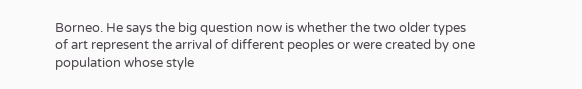Borneo. He says the big question now is whether the two older types of art represent the arrival of different peoples or were created by one population whose style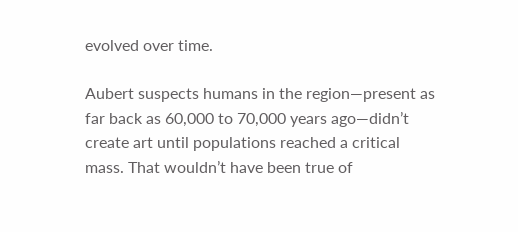evolved over time.

Aubert suspects humans in the region—present as far back as 60,000 to 70,000 years ago—didn’t create art until populations reached a critical mass. That wouldn’t have been true of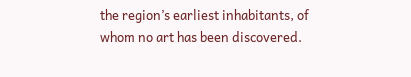the region’s earliest inhabitants, of whom no art has been discovered.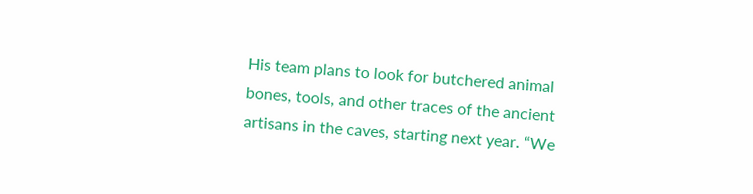His team plans to look for butchered animal bones, tools, and other traces of the ancient artisans in the caves, starting next year. “We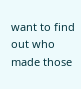want to find out who made those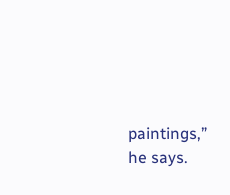paintings,” he says.